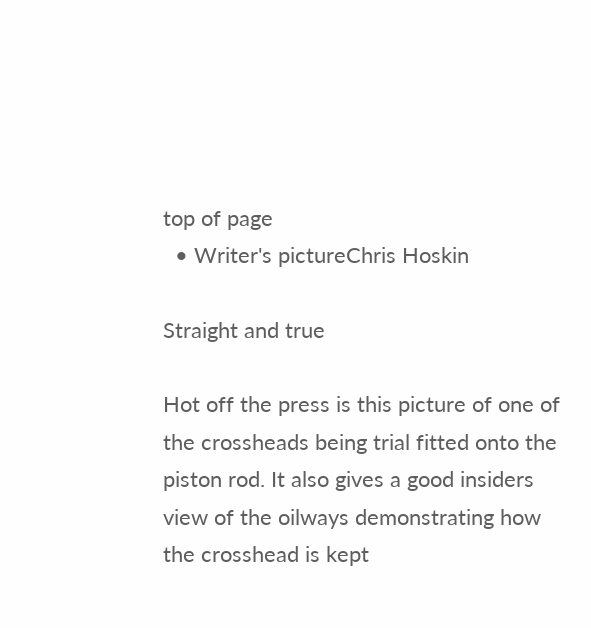top of page
  • Writer's pictureChris Hoskin

Straight and true

Hot off the press is this picture of one of the crossheads being trial fitted onto the piston rod. It also gives a good insiders view of the oilways demonstrating how the crosshead is kept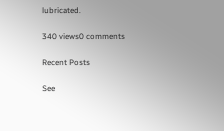lubricated.

340 views0 comments

Recent Posts

See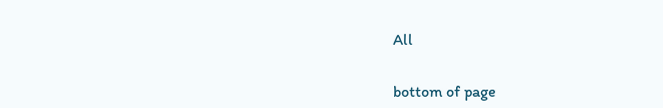All


bottom of page